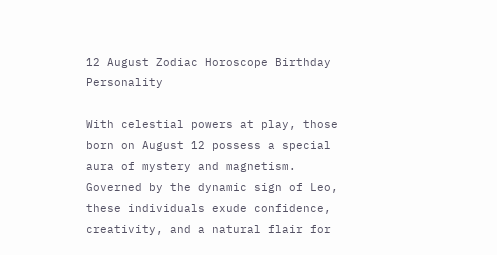12 August Zodiac Horoscope Birthday Personality

With celestial powers at play, those born on August 12 possess a special aura of mystery and magnetism. Governed by the dynamic sign of Leo, these individuals exude confidence, creativity, and a natural flair for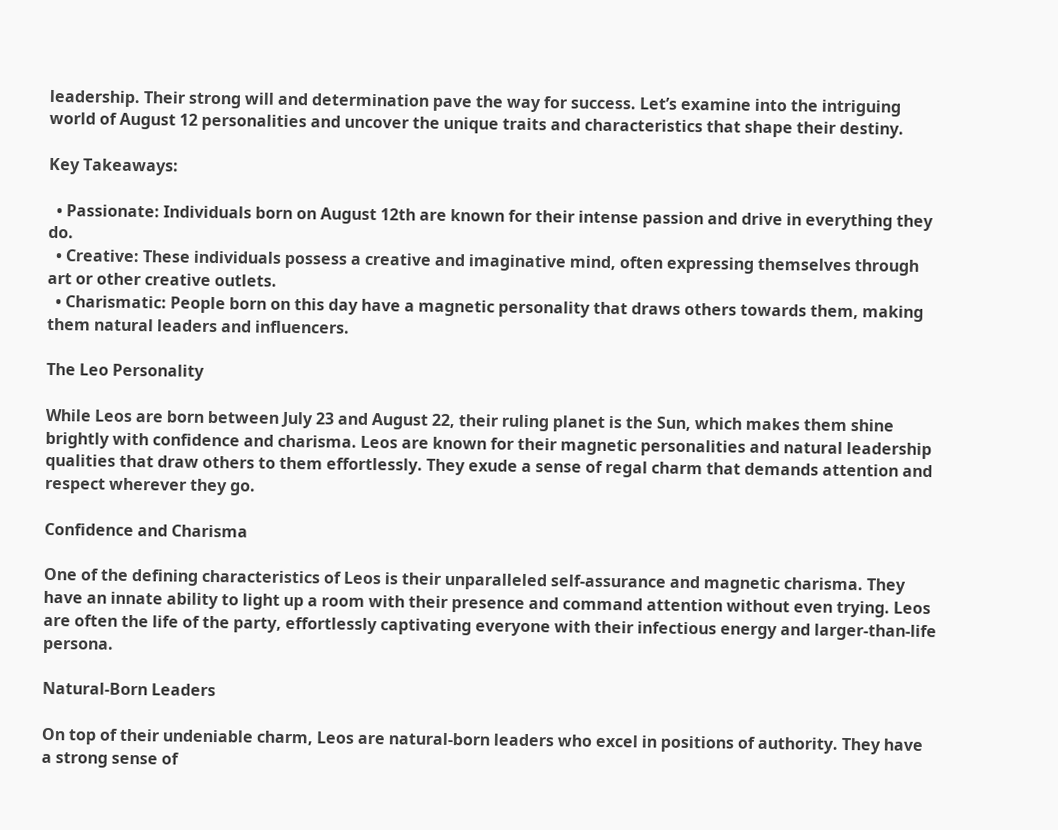leadership. Their strong will and determination pave the way for success. Let’s examine into the intriguing world of August 12 personalities and uncover the unique traits and characteristics that shape their destiny.

Key Takeaways:

  • Passionate: Individuals born on August 12th are known for their intense passion and drive in everything they do.
  • Creative: These individuals possess a creative and imaginative mind, often expressing themselves through art or other creative outlets.
  • Charismatic: People born on this day have a magnetic personality that draws others towards them, making them natural leaders and influencers.

The Leo Personality

While Leos are born between July 23 and August 22, their ruling planet is the Sun, which makes them shine brightly with confidence and charisma. Leos are known for their magnetic personalities and natural leadership qualities that draw others to them effortlessly. They exude a sense of regal charm that demands attention and respect wherever they go.

Confidence and Charisma

One of the defining characteristics of Leos is their unparalleled self-assurance and magnetic charisma. They have an innate ability to light up a room with their presence and command attention without even trying. Leos are often the life of the party, effortlessly captivating everyone with their infectious energy and larger-than-life persona.

Natural-Born Leaders

On top of their undeniable charm, Leos are natural-born leaders who excel in positions of authority. They have a strong sense of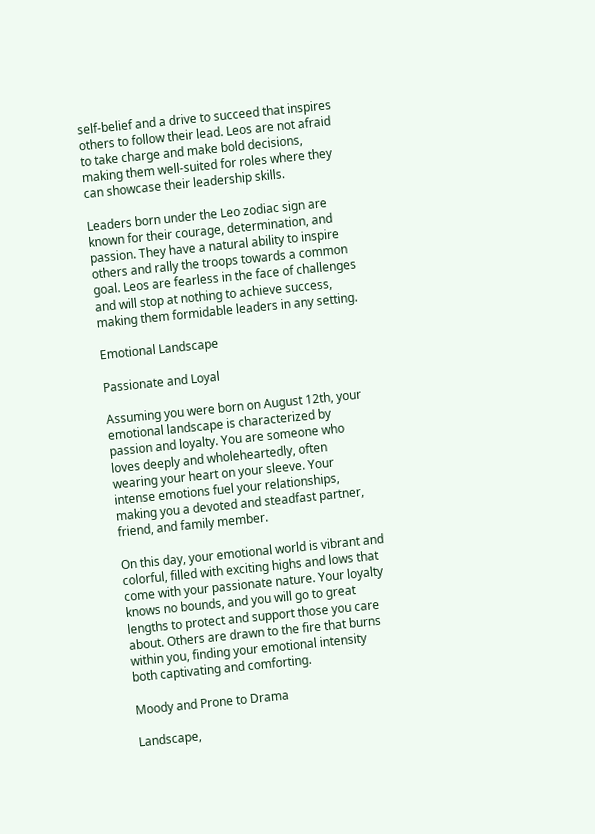self-belief and a drive to succeed that inspires others to follow their lead. Leos are not afraid to take charge and make bold decisions, making them well-suited for roles where they can showcase their leadership skills.

Leaders born under the Leo zodiac sign are known for their courage, determination, and passion. They have a natural ability to inspire others and rally the troops towards a common goal. Leos are fearless in the face of challenges and will stop at nothing to achieve success, making them formidable leaders in any setting.

Emotional Landscape

Passionate and Loyal

Assuming you were born on August 12th, your emotional landscape is characterized by passion and loyalty. You are someone who loves deeply and wholeheartedly, often wearing your heart on your sleeve. Your intense emotions fuel your relationships, making you a devoted and steadfast partner, friend, and family member.

On this day, your emotional world is vibrant and colorful, filled with exciting highs and lows that come with your passionate nature. Your loyalty knows no bounds, and you will go to great lengths to protect and support those you care about. Others are drawn to the fire that burns within you, finding your emotional intensity both captivating and comforting.

Moody and Prone to Drama

Landscape,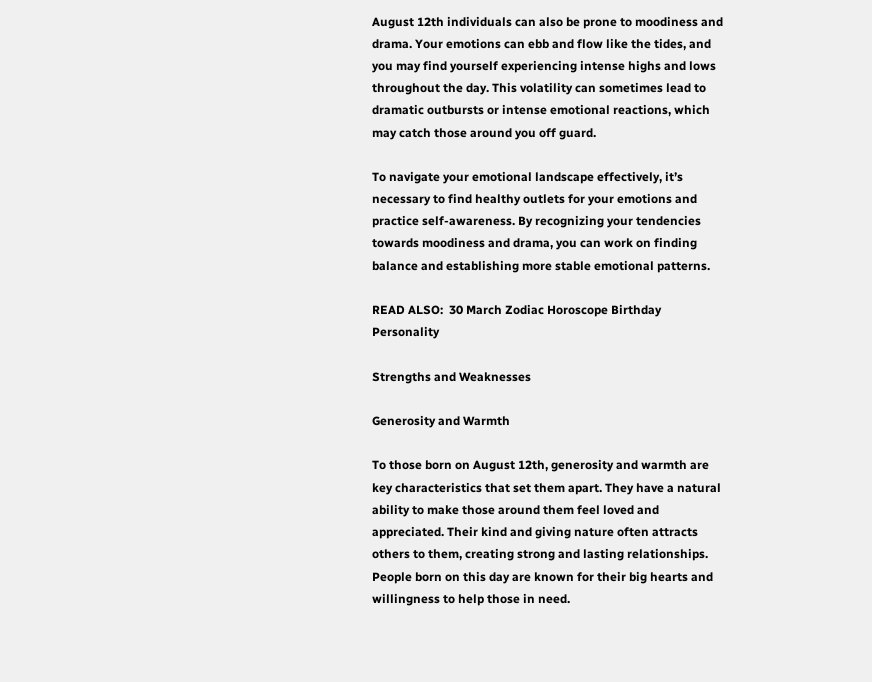August 12th individuals can also be prone to moodiness and drama. Your emotions can ebb and flow like the tides, and you may find yourself experiencing intense highs and lows throughout the day. This volatility can sometimes lead to dramatic outbursts or intense emotional reactions, which may catch those around you off guard.

To navigate your emotional landscape effectively, it’s necessary to find healthy outlets for your emotions and practice self-awareness. By recognizing your tendencies towards moodiness and drama, you can work on finding balance and establishing more stable emotional patterns.

READ ALSO:  30 March Zodiac Horoscope Birthday Personality

Strengths and Weaknesses

Generosity and Warmth

To those born on August 12th, generosity and warmth are key characteristics that set them apart. They have a natural ability to make those around them feel loved and appreciated. Their kind and giving nature often attracts others to them, creating strong and lasting relationships. People born on this day are known for their big hearts and willingness to help those in need.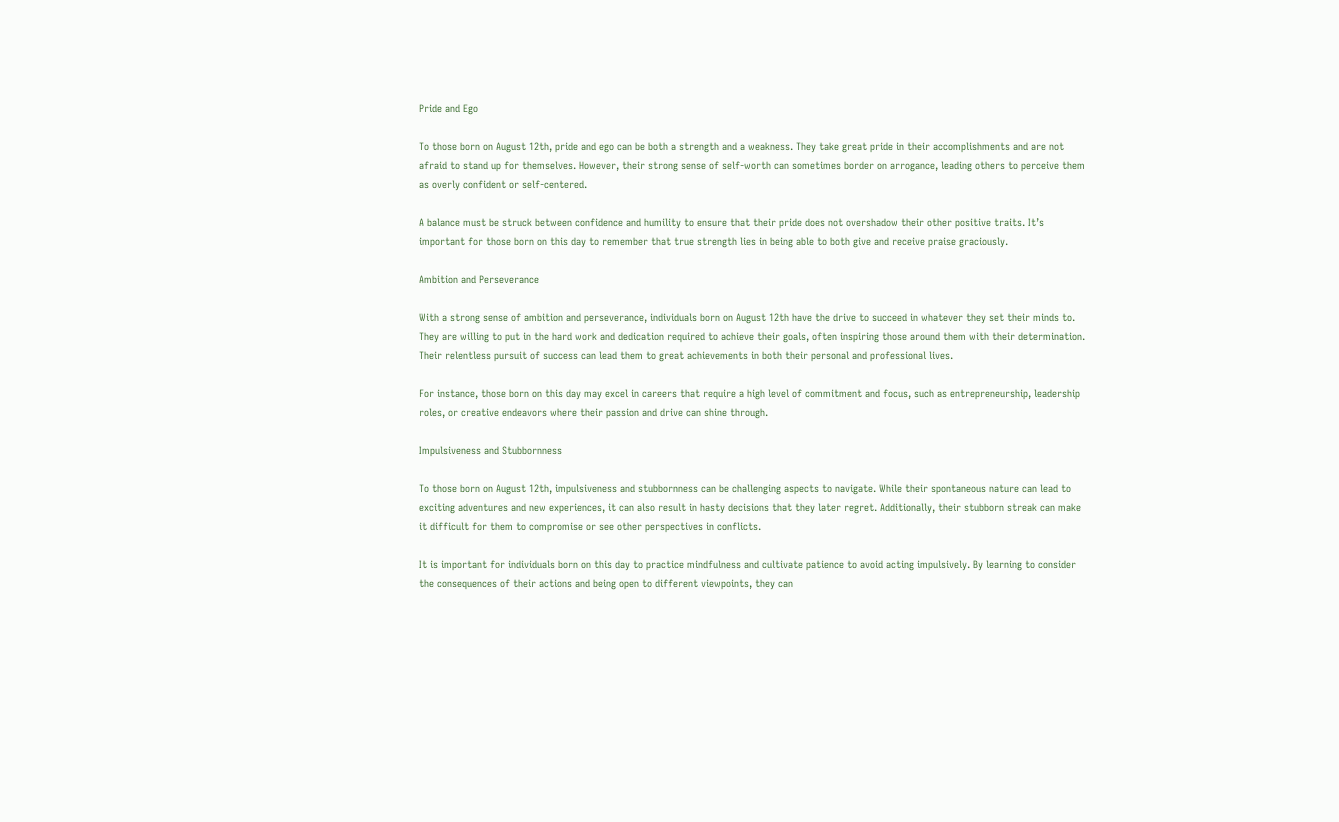Pride and Ego

To those born on August 12th, pride and ego can be both a strength and a weakness. They take great pride in their accomplishments and are not afraid to stand up for themselves. However, their strong sense of self-worth can sometimes border on arrogance, leading others to perceive them as overly confident or self-centered.

A balance must be struck between confidence and humility to ensure that their pride does not overshadow their other positive traits. It’s important for those born on this day to remember that true strength lies in being able to both give and receive praise graciously.

Ambition and Perseverance

With a strong sense of ambition and perseverance, individuals born on August 12th have the drive to succeed in whatever they set their minds to. They are willing to put in the hard work and dedication required to achieve their goals, often inspiring those around them with their determination. Their relentless pursuit of success can lead them to great achievements in both their personal and professional lives.

For instance, those born on this day may excel in careers that require a high level of commitment and focus, such as entrepreneurship, leadership roles, or creative endeavors where their passion and drive can shine through.

Impulsiveness and Stubbornness

To those born on August 12th, impulsiveness and stubbornness can be challenging aspects to navigate. While their spontaneous nature can lead to exciting adventures and new experiences, it can also result in hasty decisions that they later regret. Additionally, their stubborn streak can make it difficult for them to compromise or see other perspectives in conflicts.

It is important for individuals born on this day to practice mindfulness and cultivate patience to avoid acting impulsively. By learning to consider the consequences of their actions and being open to different viewpoints, they can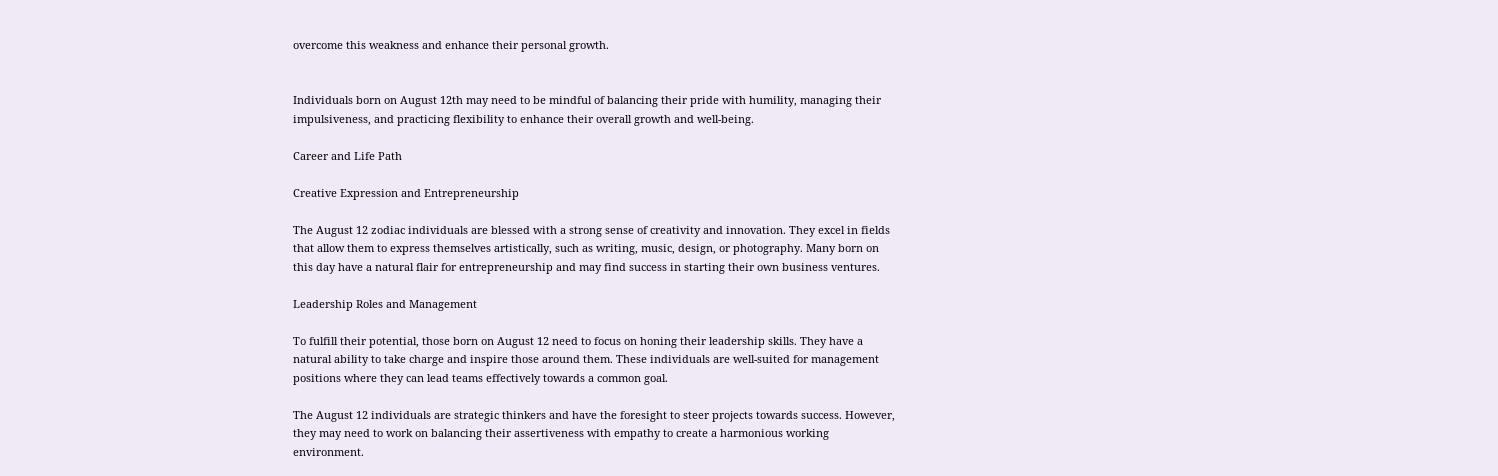overcome this weakness and enhance their personal growth.


Individuals born on August 12th may need to be mindful of balancing their pride with humility, managing their impulsiveness, and practicing flexibility to enhance their overall growth and well-being.

Career and Life Path

Creative Expression and Entrepreneurship

The August 12 zodiac individuals are blessed with a strong sense of creativity and innovation. They excel in fields that allow them to express themselves artistically, such as writing, music, design, or photography. Many born on this day have a natural flair for entrepreneurship and may find success in starting their own business ventures.

Leadership Roles and Management

To fulfill their potential, those born on August 12 need to focus on honing their leadership skills. They have a natural ability to take charge and inspire those around them. These individuals are well-suited for management positions where they can lead teams effectively towards a common goal.

The August 12 individuals are strategic thinkers and have the foresight to steer projects towards success. However, they may need to work on balancing their assertiveness with empathy to create a harmonious working environment.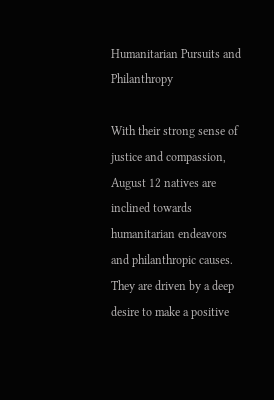Humanitarian Pursuits and Philanthropy

With their strong sense of justice and compassion, August 12 natives are inclined towards humanitarian endeavors and philanthropic causes. They are driven by a deep desire to make a positive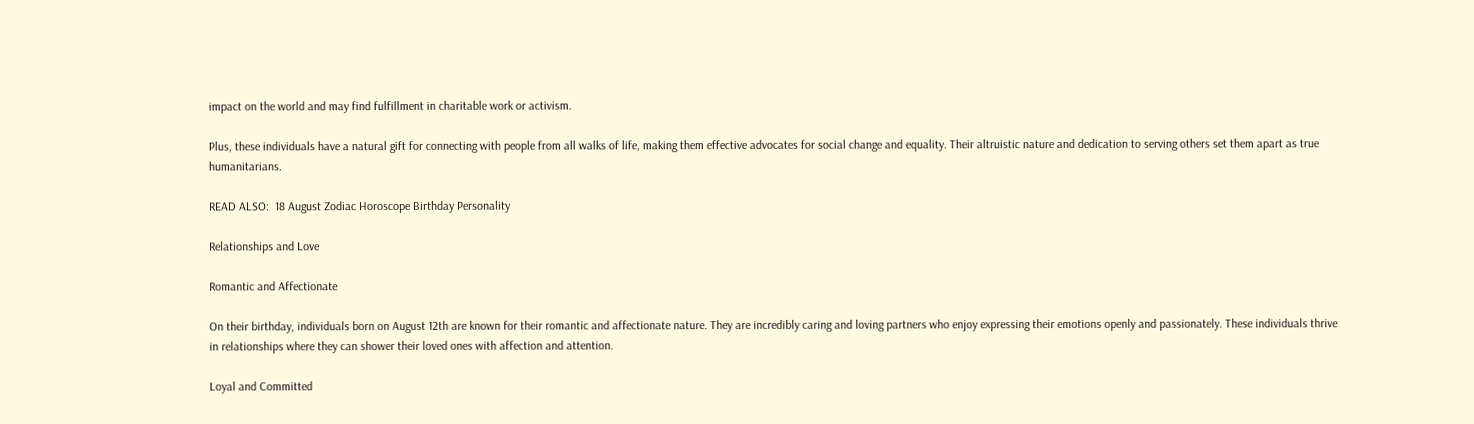impact on the world and may find fulfillment in charitable work or activism.

Plus, these individuals have a natural gift for connecting with people from all walks of life, making them effective advocates for social change and equality. Their altruistic nature and dedication to serving others set them apart as true humanitarians.

READ ALSO:  18 August Zodiac Horoscope Birthday Personality

Relationships and Love

Romantic and Affectionate

On their birthday, individuals born on August 12th are known for their romantic and affectionate nature. They are incredibly caring and loving partners who enjoy expressing their emotions openly and passionately. These individuals thrive in relationships where they can shower their loved ones with affection and attention.

Loyal and Committed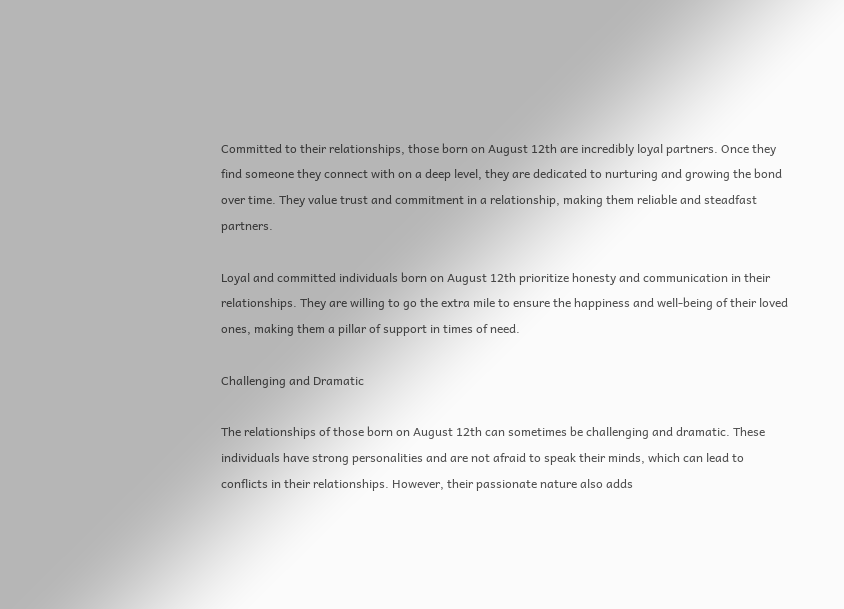Committed to their relationships, those born on August 12th are incredibly loyal partners. Once they find someone they connect with on a deep level, they are dedicated to nurturing and growing the bond over time. They value trust and commitment in a relationship, making them reliable and steadfast partners.

Loyal and committed individuals born on August 12th prioritize honesty and communication in their relationships. They are willing to go the extra mile to ensure the happiness and well-being of their loved ones, making them a pillar of support in times of need.

Challenging and Dramatic

The relationships of those born on August 12th can sometimes be challenging and dramatic. These individuals have strong personalities and are not afraid to speak their minds, which can lead to conflicts in their relationships. However, their passionate nature also adds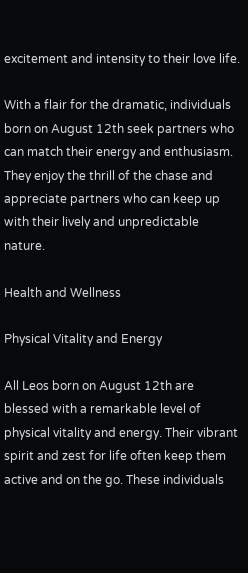excitement and intensity to their love life.

With a flair for the dramatic, individuals born on August 12th seek partners who can match their energy and enthusiasm. They enjoy the thrill of the chase and appreciate partners who can keep up with their lively and unpredictable nature.

Health and Wellness

Physical Vitality and Energy

All Leos born on August 12th are blessed with a remarkable level of physical vitality and energy. Their vibrant spirit and zest for life often keep them active and on the go. These individuals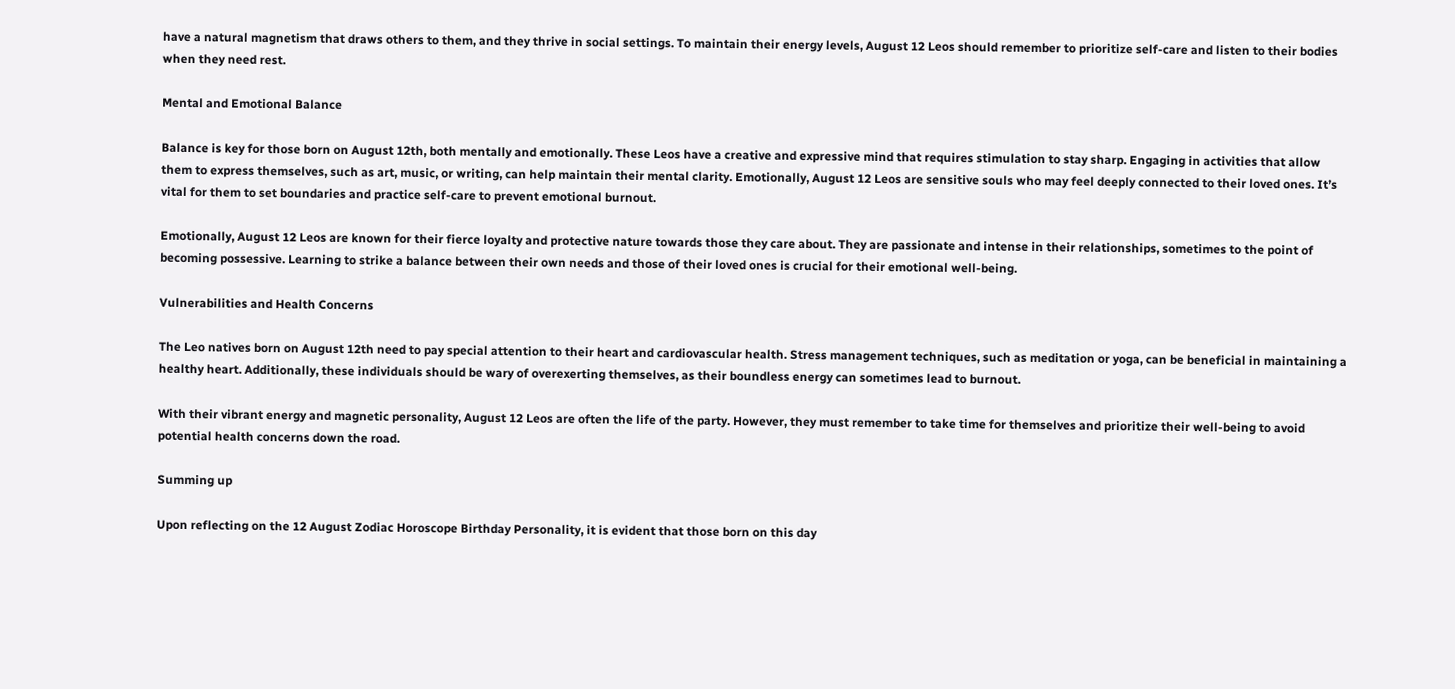have a natural magnetism that draws others to them, and they thrive in social settings. To maintain their energy levels, August 12 Leos should remember to prioritize self-care and listen to their bodies when they need rest.

Mental and Emotional Balance

Balance is key for those born on August 12th, both mentally and emotionally. These Leos have a creative and expressive mind that requires stimulation to stay sharp. Engaging in activities that allow them to express themselves, such as art, music, or writing, can help maintain their mental clarity. Emotionally, August 12 Leos are sensitive souls who may feel deeply connected to their loved ones. It’s vital for them to set boundaries and practice self-care to prevent emotional burnout.

Emotionally, August 12 Leos are known for their fierce loyalty and protective nature towards those they care about. They are passionate and intense in their relationships, sometimes to the point of becoming possessive. Learning to strike a balance between their own needs and those of their loved ones is crucial for their emotional well-being.

Vulnerabilities and Health Concerns

The Leo natives born on August 12th need to pay special attention to their heart and cardiovascular health. Stress management techniques, such as meditation or yoga, can be beneficial in maintaining a healthy heart. Additionally, these individuals should be wary of overexerting themselves, as their boundless energy can sometimes lead to burnout.

With their vibrant energy and magnetic personality, August 12 Leos are often the life of the party. However, they must remember to take time for themselves and prioritize their well-being to avoid potential health concerns down the road.

Summing up

Upon reflecting on the 12 August Zodiac Horoscope Birthday Personality, it is evident that those born on this day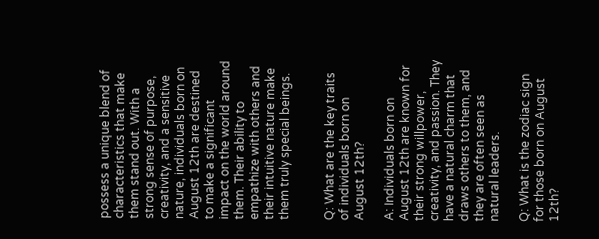possess a unique blend of characteristics that make them stand out. With a strong sense of purpose, creativity, and a sensitive nature, individuals born on August 12th are destined to make a significant impact on the world around them. Their ability to empathize with others and their intuitive nature make them truly special beings.


Q: What are the key traits of individuals born on August 12th?

A: Individuals born on August 12th are known for their strong willpower, creativity, and passion. They have a natural charm that draws others to them, and they are often seen as natural leaders.

Q: What is the zodiac sign for those born on August 12th?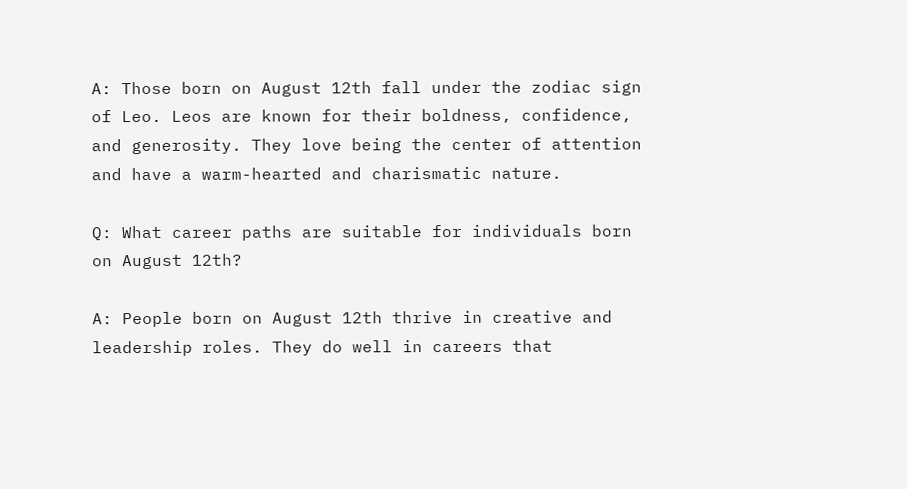A: Those born on August 12th fall under the zodiac sign of Leo. Leos are known for their boldness, confidence, and generosity. They love being the center of attention and have a warm-hearted and charismatic nature.

Q: What career paths are suitable for individuals born on August 12th?

A: People born on August 12th thrive in creative and leadership roles. They do well in careers that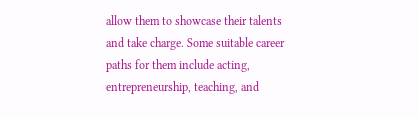allow them to showcase their talents and take charge. Some suitable career paths for them include acting, entrepreneurship, teaching, and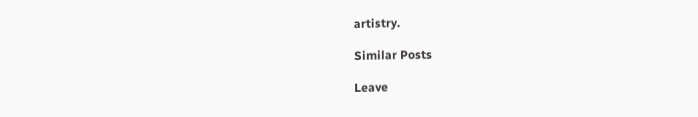artistry.

Similar Posts

Leave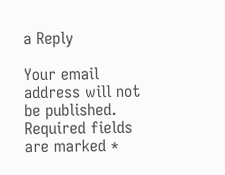a Reply

Your email address will not be published. Required fields are marked *